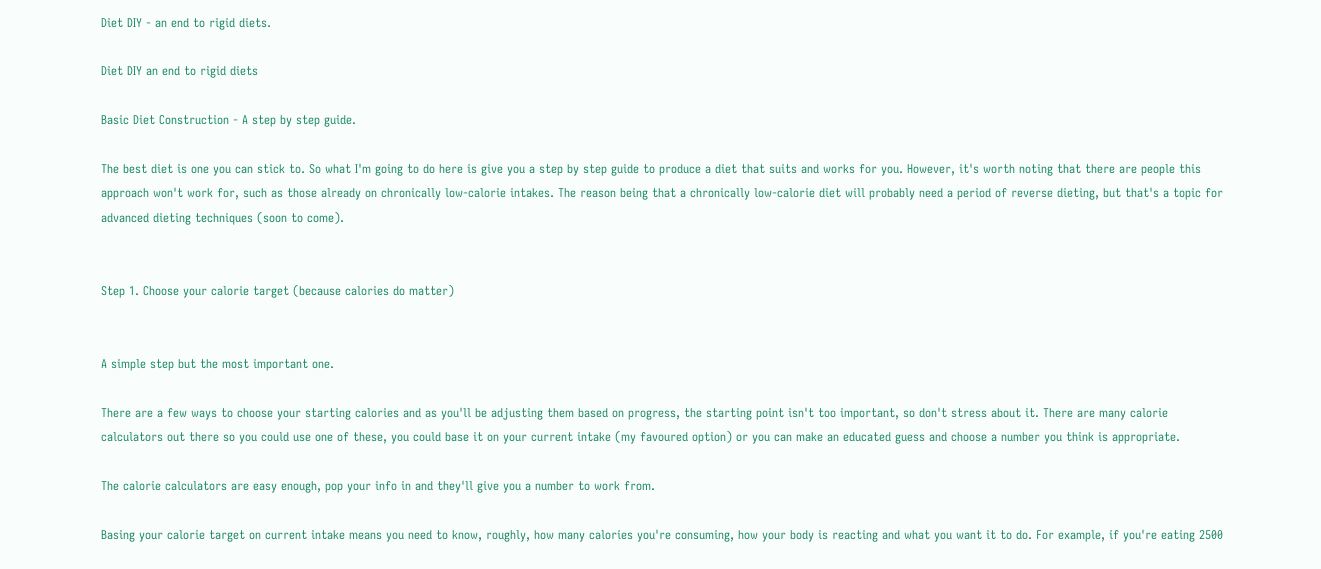Diet DIY - an end to rigid diets.

Diet DIY an end to rigid diets

Basic Diet Construction - A step by step guide.

The best diet is one you can stick to. So what I'm going to do here is give you a step by step guide to produce a diet that suits and works for you. However, it's worth noting that there are people this approach won't work for, such as those already on chronically low-calorie intakes. The reason being that a chronically low-calorie diet will probably need a period of reverse dieting, but that's a topic for advanced dieting techniques (soon to come).


Step 1. Choose your calorie target (because calories do matter)


A simple step but the most important one.

There are a few ways to choose your starting calories and as you'll be adjusting them based on progress, the starting point isn't too important, so don't stress about it. There are many calorie calculators out there so you could use one of these, you could base it on your current intake (my favoured option) or you can make an educated guess and choose a number you think is appropriate.

The calorie calculators are easy enough, pop your info in and they'll give you a number to work from.

Basing your calorie target on current intake means you need to know, roughly, how many calories you're consuming, how your body is reacting and what you want it to do. For example, if you're eating 2500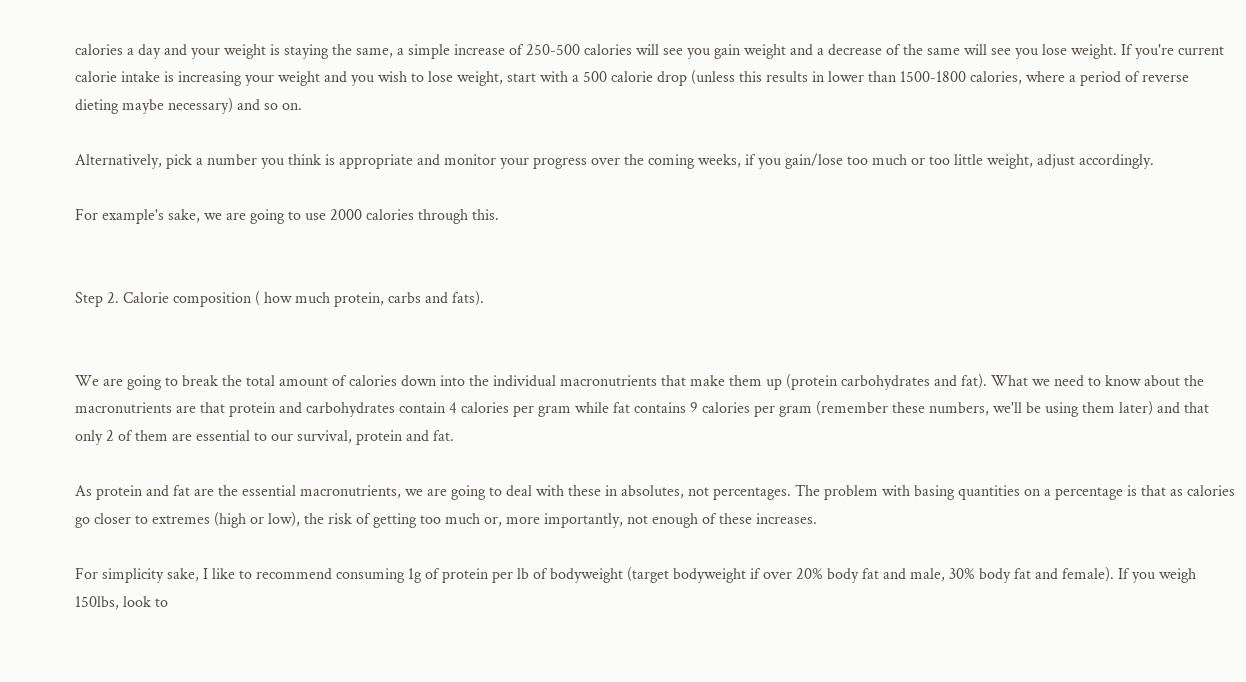calories a day and your weight is staying the same, a simple increase of 250-500 calories will see you gain weight and a decrease of the same will see you lose weight. If you're current calorie intake is increasing your weight and you wish to lose weight, start with a 500 calorie drop (unless this results in lower than 1500-1800 calories, where a period of reverse dieting maybe necessary) and so on.

Alternatively, pick a number you think is appropriate and monitor your progress over the coming weeks, if you gain/lose too much or too little weight, adjust accordingly.

For example's sake, we are going to use 2000 calories through this.


Step 2. Calorie composition ( how much protein, carbs and fats).


We are going to break the total amount of calories down into the individual macronutrients that make them up (protein carbohydrates and fat). What we need to know about the macronutrients are that protein and carbohydrates contain 4 calories per gram while fat contains 9 calories per gram (remember these numbers, we'll be using them later) and that only 2 of them are essential to our survival, protein and fat.

As protein and fat are the essential macronutrients, we are going to deal with these in absolutes, not percentages. The problem with basing quantities on a percentage is that as calories go closer to extremes (high or low), the risk of getting too much or, more importantly, not enough of these increases.

For simplicity sake, I like to recommend consuming 1g of protein per lb of bodyweight (target bodyweight if over 20% body fat and male, 30% body fat and female). If you weigh 150lbs, look to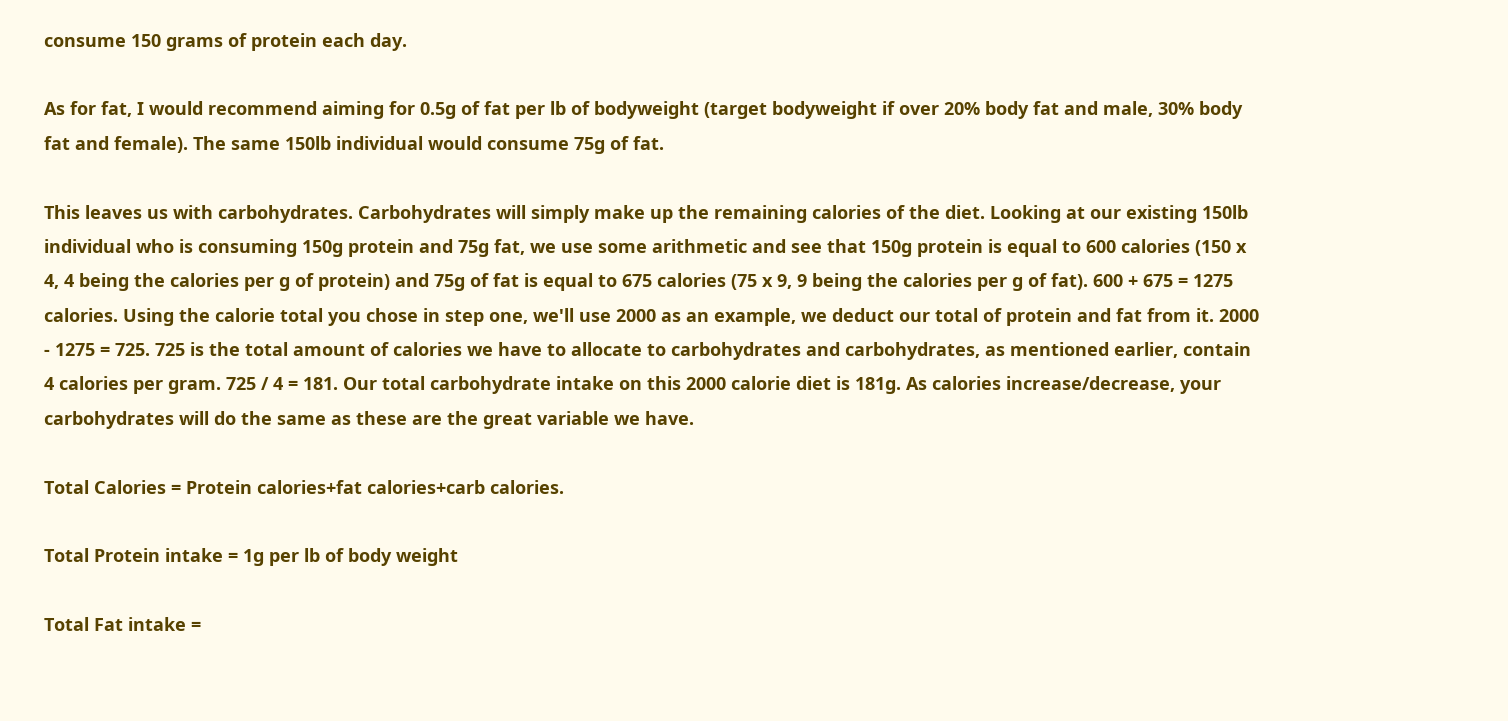consume 150 grams of protein each day.

As for fat, I would recommend aiming for 0.5g of fat per lb of bodyweight (target bodyweight if over 20% body fat and male, 30% body fat and female). The same 150lb individual would consume 75g of fat.

This leaves us with carbohydrates. Carbohydrates will simply make up the remaining calories of the diet. Looking at our existing 150lb individual who is consuming 150g protein and 75g fat, we use some arithmetic and see that 150g protein is equal to 600 calories (150 x 4, 4 being the calories per g of protein) and 75g of fat is equal to 675 calories (75 x 9, 9 being the calories per g of fat). 600 + 675 = 1275 calories. Using the calorie total you chose in step one, we'll use 2000 as an example, we deduct our total of protein and fat from it. 2000 - 1275 = 725. 725 is the total amount of calories we have to allocate to carbohydrates and carbohydrates, as mentioned earlier, contain 4 calories per gram. 725 / 4 = 181. Our total carbohydrate intake on this 2000 calorie diet is 181g. As calories increase/decrease, your carbohydrates will do the same as these are the great variable we have.

Total Calories = Protein calories+fat calories+carb calories.

Total Protein intake = 1g per lb of body weight

Total Fat intake =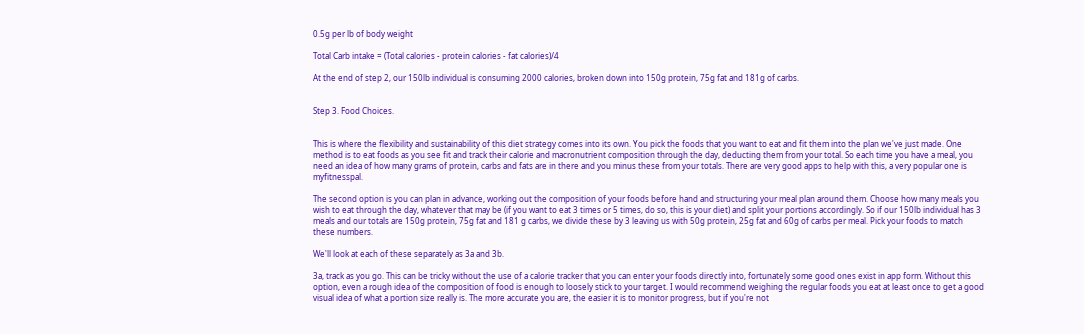0.5g per lb of body weight

Total Carb intake = (Total calories - protein calories - fat calories)/4

At the end of step 2, our 150lb individual is consuming 2000 calories, broken down into 150g protein, 75g fat and 181g of carbs.


Step 3. Food Choices.


This is where the flexibility and sustainability of this diet strategy comes into its own. You pick the foods that you want to eat and fit them into the plan we've just made. One method is to eat foods as you see fit and track their calorie and macronutrient composition through the day, deducting them from your total. So each time you have a meal, you need an idea of how many grams of protein, carbs and fats are in there and you minus these from your totals. There are very good apps to help with this, a very popular one is myfitnesspal.

The second option is you can plan in advance, working out the composition of your foods before hand and structuring your meal plan around them. Choose how many meals you wish to eat through the day, whatever that may be (if you want to eat 3 times or 5 times, do so, this is your diet) and split your portions accordingly. So if our 150lb individual has 3 meals and our totals are 150g protein, 75g fat and 181 g carbs, we divide these by 3 leaving us with 50g protein, 25g fat and 60g of carbs per meal. Pick your foods to match these numbers.

We'll look at each of these separately as 3a and 3b.

3a, track as you go. This can be tricky without the use of a calorie tracker that you can enter your foods directly into, fortunately some good ones exist in app form. Without this option, even a rough idea of the composition of food is enough to loosely stick to your target. I would recommend weighing the regular foods you eat at least once to get a good visual idea of what a portion size really is. The more accurate you are, the easier it is to monitor progress, but if you're not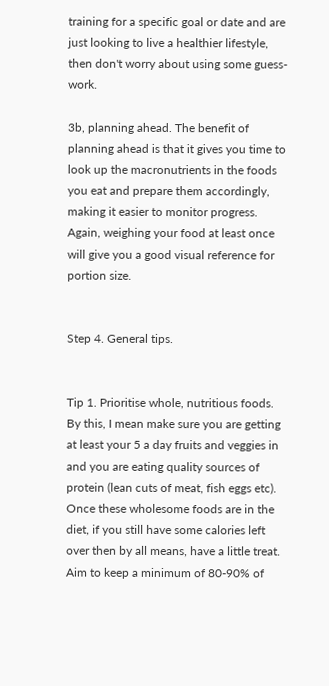training for a specific goal or date and are just looking to live a healthier lifestyle, then don't worry about using some guess-work.

3b, planning ahead. The benefit of planning ahead is that it gives you time to look up the macronutrients in the foods you eat and prepare them accordingly, making it easier to monitor progress. Again, weighing your food at least once will give you a good visual reference for portion size.


Step 4. General tips.


Tip 1. Prioritise whole, nutritious foods. By this, I mean make sure you are getting at least your 5 a day fruits and veggies in and you are eating quality sources of protein (lean cuts of meat, fish eggs etc). Once these wholesome foods are in the diet, if you still have some calories left over then by all means, have a little treat. Aim to keep a minimum of 80-90% of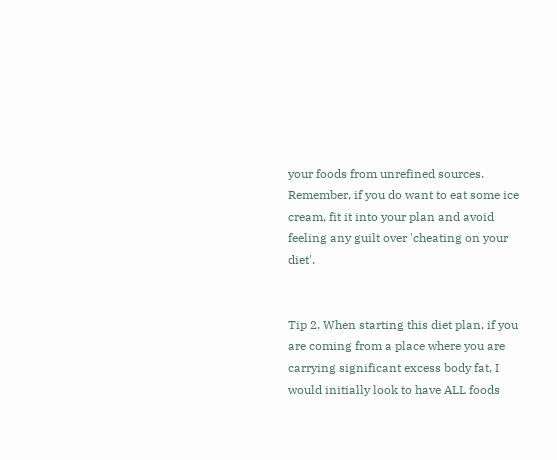your foods from unrefined sources. Remember, if you do want to eat some ice cream, fit it into your plan and avoid feeling any guilt over 'cheating on your diet'.


Tip 2. When starting this diet plan, if you are coming from a place where you are carrying significant excess body fat, I would initially look to have ALL foods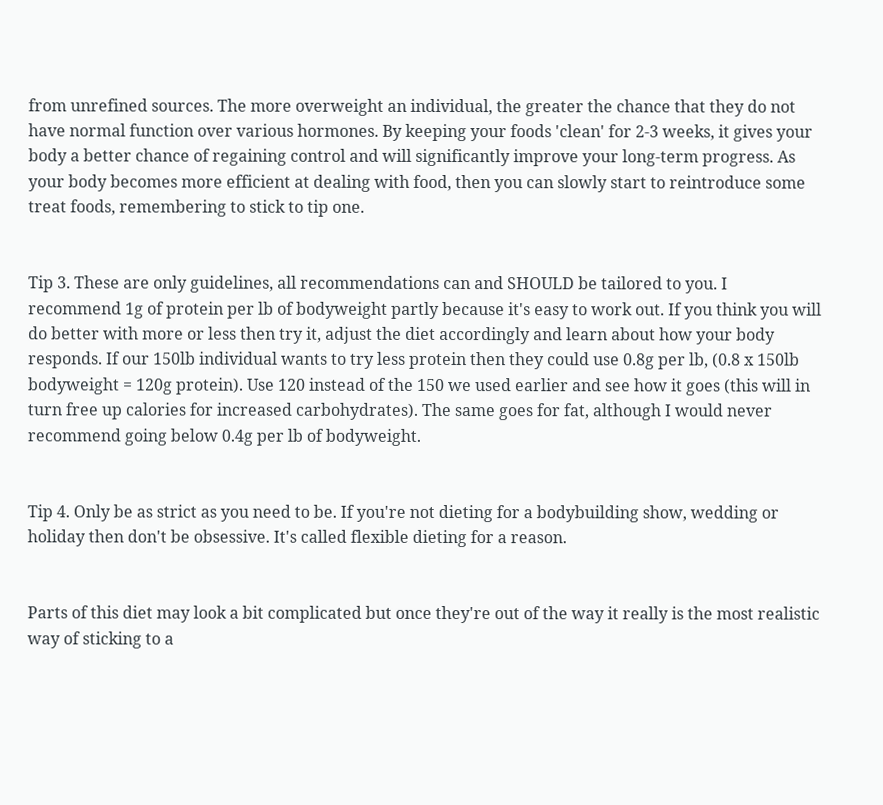from unrefined sources. The more overweight an individual, the greater the chance that they do not have normal function over various hormones. By keeping your foods 'clean' for 2-3 weeks, it gives your body a better chance of regaining control and will significantly improve your long-term progress. As your body becomes more efficient at dealing with food, then you can slowly start to reintroduce some treat foods, remembering to stick to tip one.


Tip 3. These are only guidelines, all recommendations can and SHOULD be tailored to you. I recommend 1g of protein per lb of bodyweight partly because it's easy to work out. If you think you will do better with more or less then try it, adjust the diet accordingly and learn about how your body responds. If our 150lb individual wants to try less protein then they could use 0.8g per lb, (0.8 x 150lb bodyweight = 120g protein). Use 120 instead of the 150 we used earlier and see how it goes (this will in turn free up calories for increased carbohydrates). The same goes for fat, although I would never recommend going below 0.4g per lb of bodyweight.


Tip 4. Only be as strict as you need to be. If you're not dieting for a bodybuilding show, wedding or holiday then don't be obsessive. It's called flexible dieting for a reason.


Parts of this diet may look a bit complicated but once they're out of the way it really is the most realistic way of sticking to a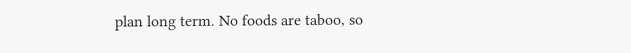plan long term. No foods are taboo, so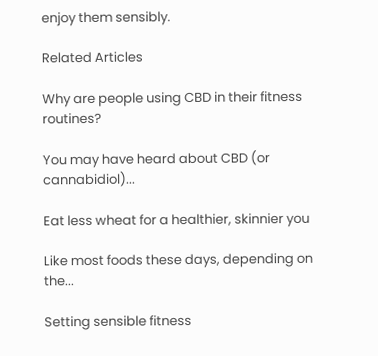enjoy them sensibly.

Related Articles

Why are people using CBD in their fitness routines?

You may have heard about CBD (or cannabidiol)...

Eat less wheat for a healthier, skinnier you

Like most foods these days, depending on the...

Setting sensible fitness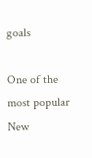goals

One of the most popular New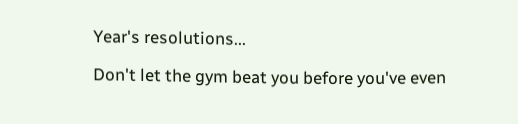Year's resolutions...

Don't let the gym beat you before you've even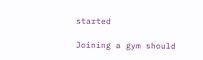started

Joining a gym should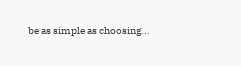be as simple as choosing...